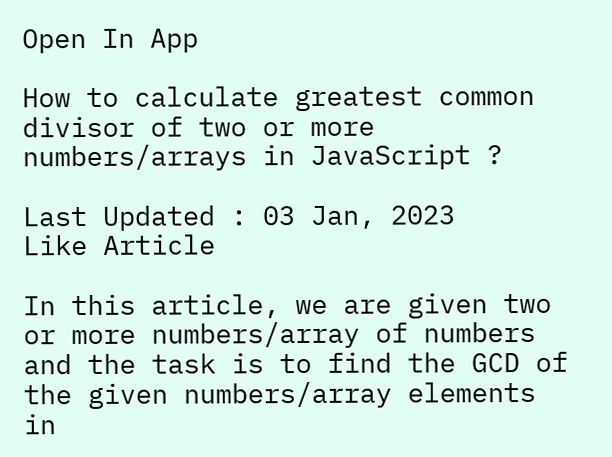Open In App

How to calculate greatest common divisor of two or more numbers/arrays in JavaScript ?

Last Updated : 03 Jan, 2023
Like Article

In this article, we are given two or more numbers/array of numbers and the task is to find the GCD of the given numbers/array elements in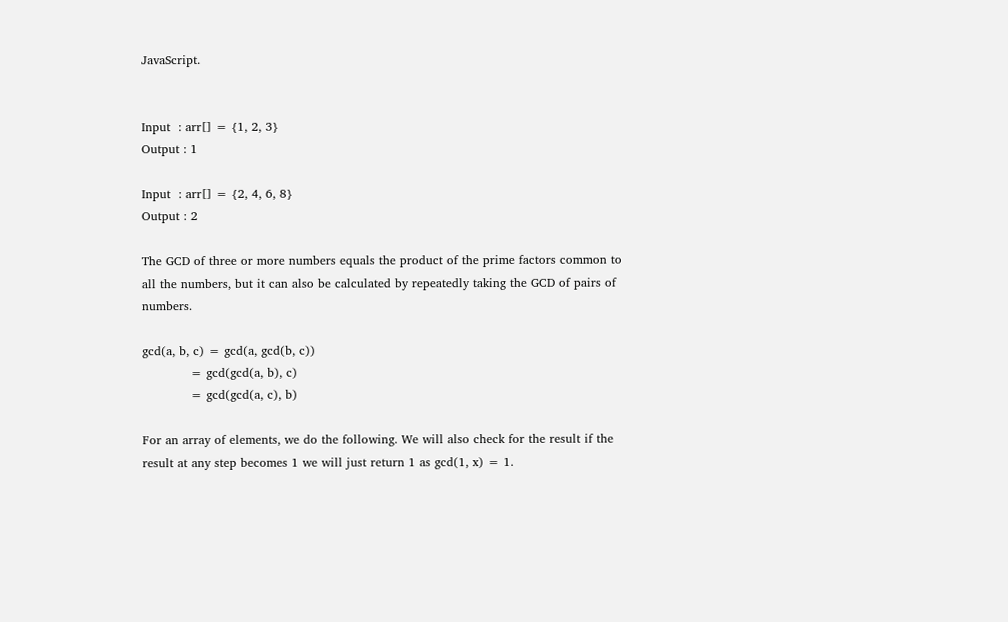JavaScript.


Input  : arr[] = {1, 2, 3}
Output : 1

Input  : arr[] = {2, 4, 6, 8}
Output : 2

The GCD of three or more numbers equals the product of the prime factors common to all the numbers, but it can also be calculated by repeatedly taking the GCD of pairs of numbers.

gcd(a, b, c) = gcd(a, gcd(b, c))
            = gcd(gcd(a, b), c)
            = gcd(gcd(a, c), b)

For an array of elements, we do the following. We will also check for the result if the result at any step becomes 1 we will just return 1 as gcd(1, x) = 1.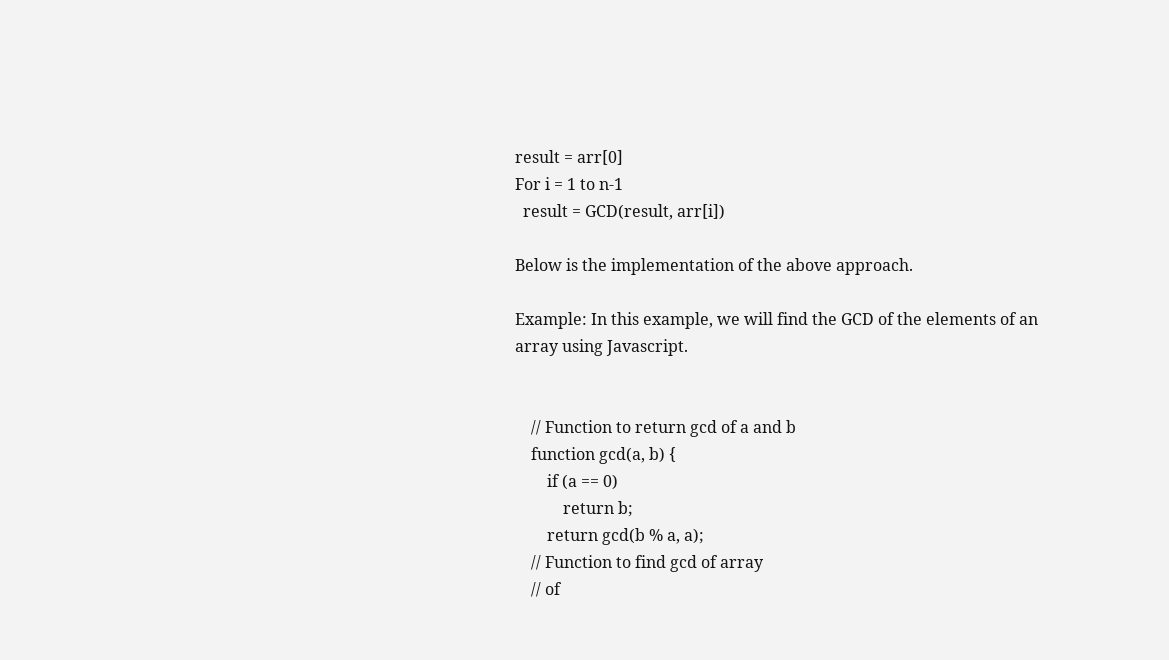result = arr[0]
For i = 1 to n-1
  result = GCD(result, arr[i])

Below is the implementation of the above approach.

Example: In this example, we will find the GCD of the elements of an array using Javascript.


    // Function to return gcd of a and b
    function gcd(a, b) {
        if (a == 0)
            return b;
        return gcd(b % a, a);
    // Function to find gcd of array
    // of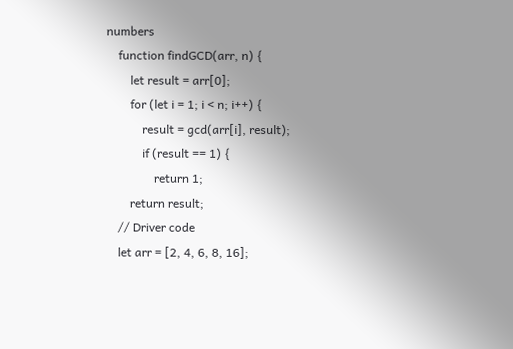numbers
    function findGCD(arr, n) {
        let result = arr[0];
        for (let i = 1; i < n; i++) {
            result = gcd(arr[i], result);
            if (result == 1) {
                return 1;
        return result;
    // Driver code
    let arr = [2, 4, 6, 8, 16];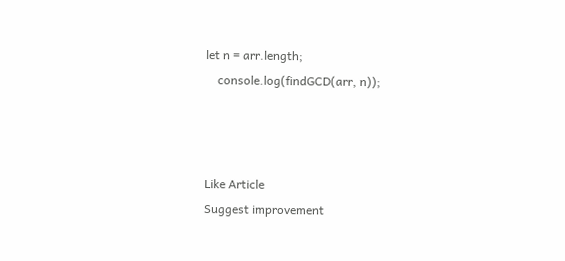let n = arr.length;
    console.log(findGCD(arr, n));



Like Article
Suggest improvement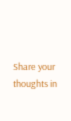Share your thoughts in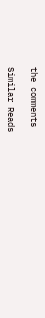the comments

Similar Reads